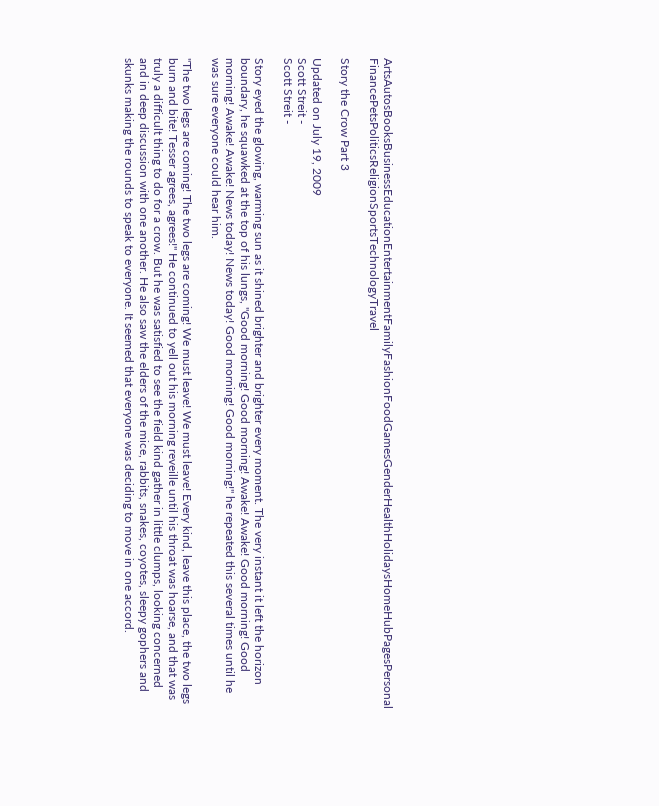ArtsAutosBooksBusinessEducationEntertainmentFamilyFashionFoodGamesGenderHealthHolidaysHomeHubPagesPersonal FinancePetsPoliticsReligionSportsTechnologyTravel

Story the Crow Part 3

Updated on July 19, 2009
Scott Streit -
Scott Streit -

Story eyed the glowing, warming sun as it shined brighter and brighter every moment. The very instant it left the horizon boundary, he squawked at the top of his lungs, "Good morning! Good morning! Awake! Awake! Good morning! Good morning! Awake! Awake! News today! News today! Good morning! Good morning!" he repeated this several times until he was sure everyone could hear him.

"The two legs are coming! The two legs are coming! We must leave! We must leave! Every kind, leave this place, the two legs burn and bite! Tesser agrees, agrees!" He continued to yell out his morning reveille until his throat was hoarse, and that was truly a difficult thing to do for a crow. But he was satisfied to see the field kind gather in little clumps, looking concerned and in deep discussion with one another. He also saw the elders of the mice, rabbits, snakes, coyotes, sleepy gophers and skunks making the rounds to speak to everyone. It seemed that everyone was deciding to move in one accord.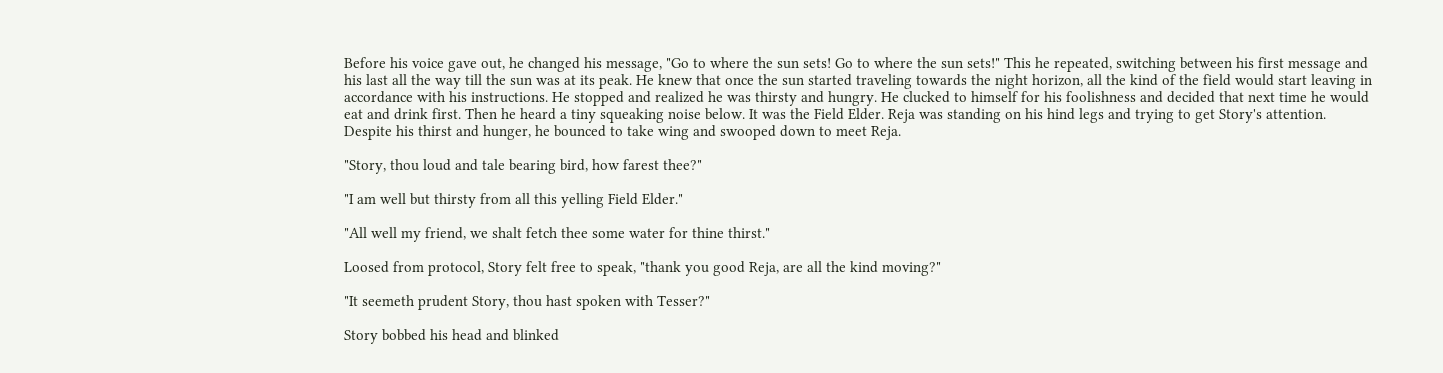Before his voice gave out, he changed his message, "Go to where the sun sets! Go to where the sun sets!" This he repeated, switching between his first message and his last all the way till the sun was at its peak. He knew that once the sun started traveling towards the night horizon, all the kind of the field would start leaving in accordance with his instructions. He stopped and realized he was thirsty and hungry. He clucked to himself for his foolishness and decided that next time he would eat and drink first. Then he heard a tiny squeaking noise below. It was the Field Elder. Reja was standing on his hind legs and trying to get Story's attention. Despite his thirst and hunger, he bounced to take wing and swooped down to meet Reja.

"Story, thou loud and tale bearing bird, how farest thee?"

"I am well but thirsty from all this yelling Field Elder."

"All well my friend, we shalt fetch thee some water for thine thirst."

Loosed from protocol, Story felt free to speak, "thank you good Reja, are all the kind moving?"

"It seemeth prudent Story, thou hast spoken with Tesser?"

Story bobbed his head and blinked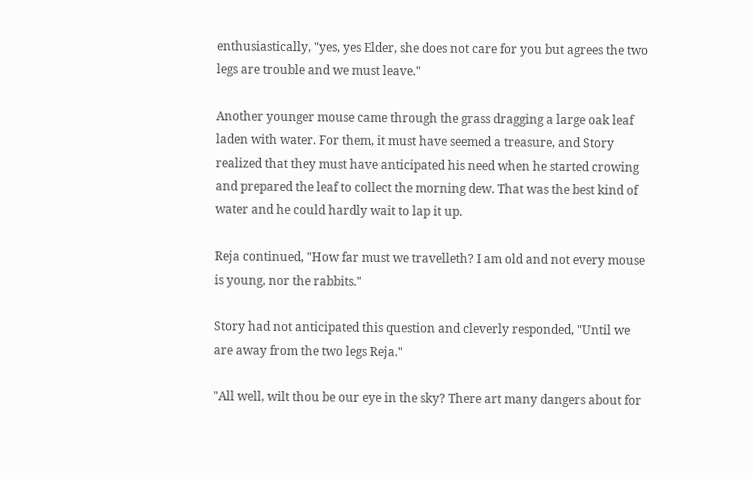enthusiastically, "yes, yes Elder, she does not care for you but agrees the two legs are trouble and we must leave."

Another younger mouse came through the grass dragging a large oak leaf laden with water. For them, it must have seemed a treasure, and Story realized that they must have anticipated his need when he started crowing and prepared the leaf to collect the morning dew. That was the best kind of water and he could hardly wait to lap it up.

Reja continued, "How far must we travelleth? I am old and not every mouse is young, nor the rabbits."

Story had not anticipated this question and cleverly responded, "Until we are away from the two legs Reja."

"All well, wilt thou be our eye in the sky? There art many dangers about for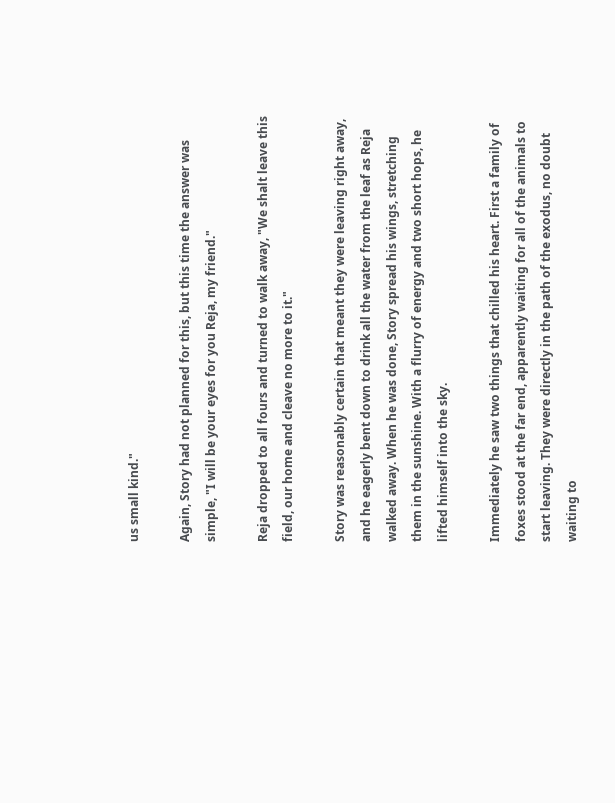us small kind."

Again, Story had not planned for this, but this time the answer was simple, "I will be your eyes for you Reja, my friend."

Reja dropped to all fours and turned to walk away, "We shalt leave this field, our home and cleave no more to it."

Story was reasonably certain that meant they were leaving right away, and he eagerly bent down to drink all the water from the leaf as Reja walked away. When he was done, Story spread his wings, stretching them in the sunshine. With a flurry of energy and two short hops, he lifted himself into the sky.

Immediately he saw two things that chilled his heart. First a family of foxes stood at the far end, apparently waiting for all of the animals to start leaving. They were directly in the path of the exodus, no doubt waiting to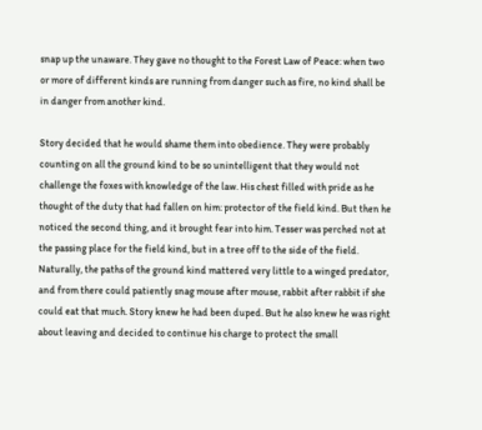snap up the unaware. They gave no thought to the Forest Law of Peace: when two or more of different kinds are running from danger such as fire, no kind shall be in danger from another kind.

Story decided that he would shame them into obedience. They were probably counting on all the ground kind to be so unintelligent that they would not challenge the foxes with knowledge of the law. His chest filled with pride as he thought of the duty that had fallen on him: protector of the field kind. But then he noticed the second thing, and it brought fear into him. Tesser was perched not at the passing place for the field kind, but in a tree off to the side of the field. Naturally, the paths of the ground kind mattered very little to a winged predator, and from there could patiently snag mouse after mouse, rabbit after rabbit if she could eat that much. Story knew he had been duped. But he also knew he was right about leaving and decided to continue his charge to protect the small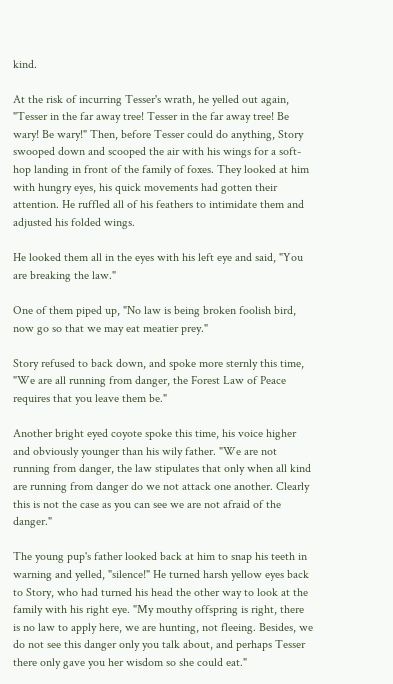kind.

At the risk of incurring Tesser's wrath, he yelled out again, "Tesser in the far away tree! Tesser in the far away tree! Be wary! Be wary!" Then, before Tesser could do anything, Story swooped down and scooped the air with his wings for a soft-hop landing in front of the family of foxes. They looked at him with hungry eyes, his quick movements had gotten their attention. He ruffled all of his feathers to intimidate them and adjusted his folded wings.

He looked them all in the eyes with his left eye and said, "You are breaking the law."

One of them piped up, "No law is being broken foolish bird, now go so that we may eat meatier prey."

Story refused to back down, and spoke more sternly this time, "We are all running from danger, the Forest Law of Peace requires that you leave them be."

Another bright eyed coyote spoke this time, his voice higher and obviously younger than his wily father. "We are not running from danger, the law stipulates that only when all kind are running from danger do we not attack one another. Clearly this is not the case as you can see we are not afraid of the danger."

The young pup's father looked back at him to snap his teeth in warning and yelled, "silence!" He turned harsh yellow eyes back to Story, who had turned his head the other way to look at the family with his right eye. "My mouthy offspring is right, there is no law to apply here, we are hunting, not fleeing. Besides, we do not see this danger only you talk about, and perhaps Tesser there only gave you her wisdom so she could eat."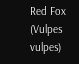Red Fox (Vulpes vulpes)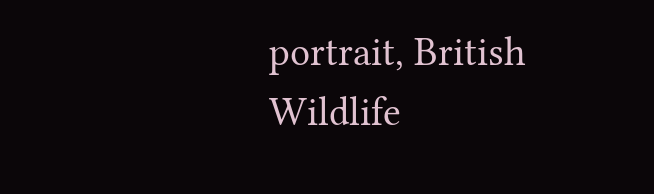portrait, British Wildlife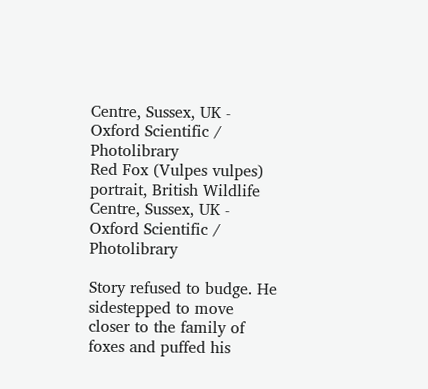Centre, Sussex, UK - Oxford Scientific / Photolibrary
Red Fox (Vulpes vulpes) portrait, British Wildlife Centre, Sussex, UK - Oxford Scientific / Photolibrary

Story refused to budge. He sidestepped to move closer to the family of foxes and puffed his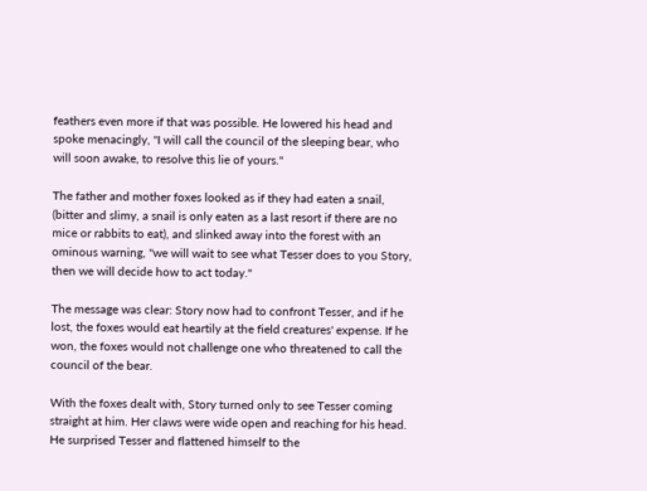feathers even more if that was possible. He lowered his head and spoke menacingly, "I will call the council of the sleeping bear, who will soon awake, to resolve this lie of yours."

The father and mother foxes looked as if they had eaten a snail, (bitter and slimy, a snail is only eaten as a last resort if there are no mice or rabbits to eat), and slinked away into the forest with an ominous warning, "we will wait to see what Tesser does to you Story, then we will decide how to act today."

The message was clear: Story now had to confront Tesser, and if he lost, the foxes would eat heartily at the field creatures' expense. If he won, the foxes would not challenge one who threatened to call the council of the bear.

With the foxes dealt with, Story turned only to see Tesser coming straight at him. Her claws were wide open and reaching for his head. He surprised Tesser and flattened himself to the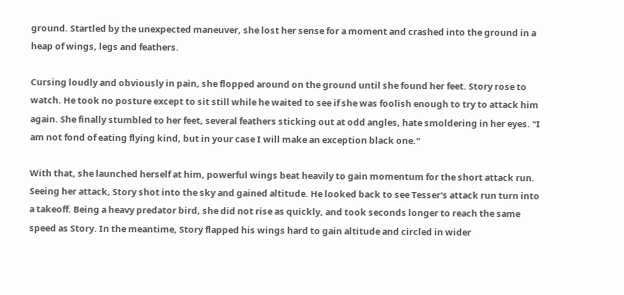ground. Startled by the unexpected maneuver, she lost her sense for a moment and crashed into the ground in a heap of wings, legs and feathers.

Cursing loudly and obviously in pain, she flopped around on the ground until she found her feet. Story rose to watch. He took no posture except to sit still while he waited to see if she was foolish enough to try to attack him again. She finally stumbled to her feet, several feathers sticking out at odd angles, hate smoldering in her eyes. "I am not fond of eating flying kind, but in your case I will make an exception black one."

With that, she launched herself at him, powerful wings beat heavily to gain momentum for the short attack run. Seeing her attack, Story shot into the sky and gained altitude. He looked back to see Tesser's attack run turn into a takeoff. Being a heavy predator bird, she did not rise as quickly, and took seconds longer to reach the same speed as Story. In the meantime, Story flapped his wings hard to gain altitude and circled in wider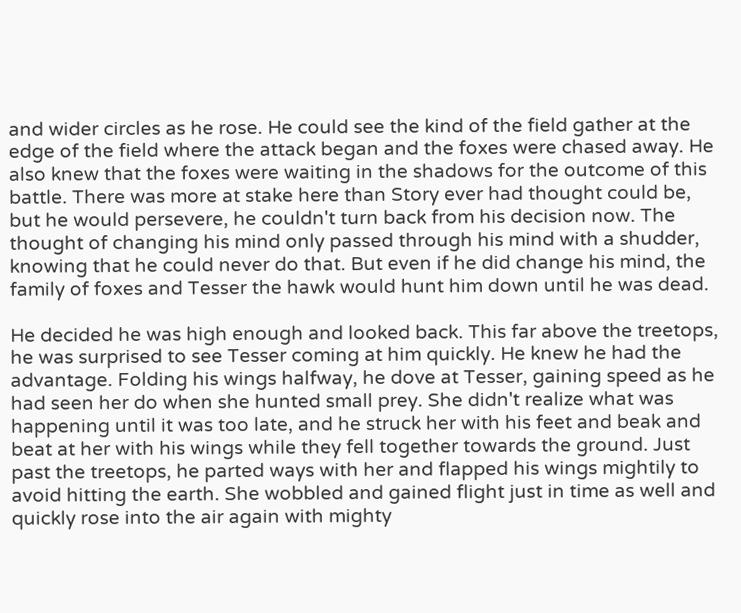and wider circles as he rose. He could see the kind of the field gather at the edge of the field where the attack began and the foxes were chased away. He also knew that the foxes were waiting in the shadows for the outcome of this battle. There was more at stake here than Story ever had thought could be, but he would persevere, he couldn't turn back from his decision now. The thought of changing his mind only passed through his mind with a shudder, knowing that he could never do that. But even if he did change his mind, the family of foxes and Tesser the hawk would hunt him down until he was dead.

He decided he was high enough and looked back. This far above the treetops, he was surprised to see Tesser coming at him quickly. He knew he had the advantage. Folding his wings halfway, he dove at Tesser, gaining speed as he had seen her do when she hunted small prey. She didn't realize what was happening until it was too late, and he struck her with his feet and beak and beat at her with his wings while they fell together towards the ground. Just past the treetops, he parted ways with her and flapped his wings mightily to avoid hitting the earth. She wobbled and gained flight just in time as well and quickly rose into the air again with mighty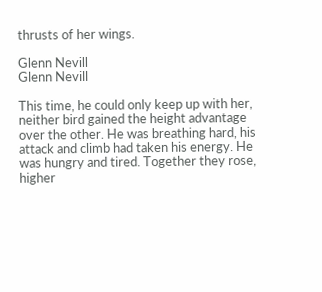thrusts of her wings.

Glenn Nevill
Glenn Nevill

This time, he could only keep up with her, neither bird gained the height advantage over the other. He was breathing hard, his attack and climb had taken his energy. He was hungry and tired. Together they rose, higher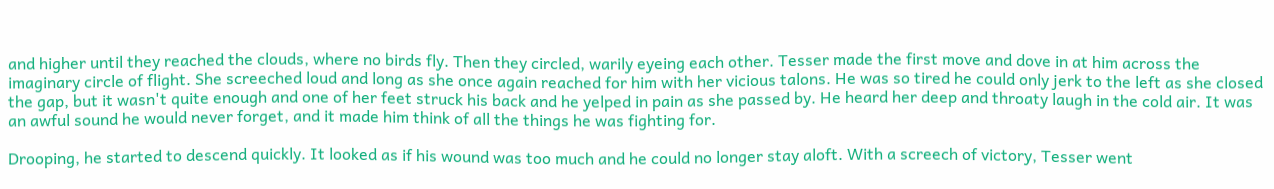and higher until they reached the clouds, where no birds fly. Then they circled, warily eyeing each other. Tesser made the first move and dove in at him across the imaginary circle of flight. She screeched loud and long as she once again reached for him with her vicious talons. He was so tired he could only jerk to the left as she closed the gap, but it wasn't quite enough and one of her feet struck his back and he yelped in pain as she passed by. He heard her deep and throaty laugh in the cold air. It was an awful sound he would never forget, and it made him think of all the things he was fighting for.

Drooping, he started to descend quickly. It looked as if his wound was too much and he could no longer stay aloft. With a screech of victory, Tesser went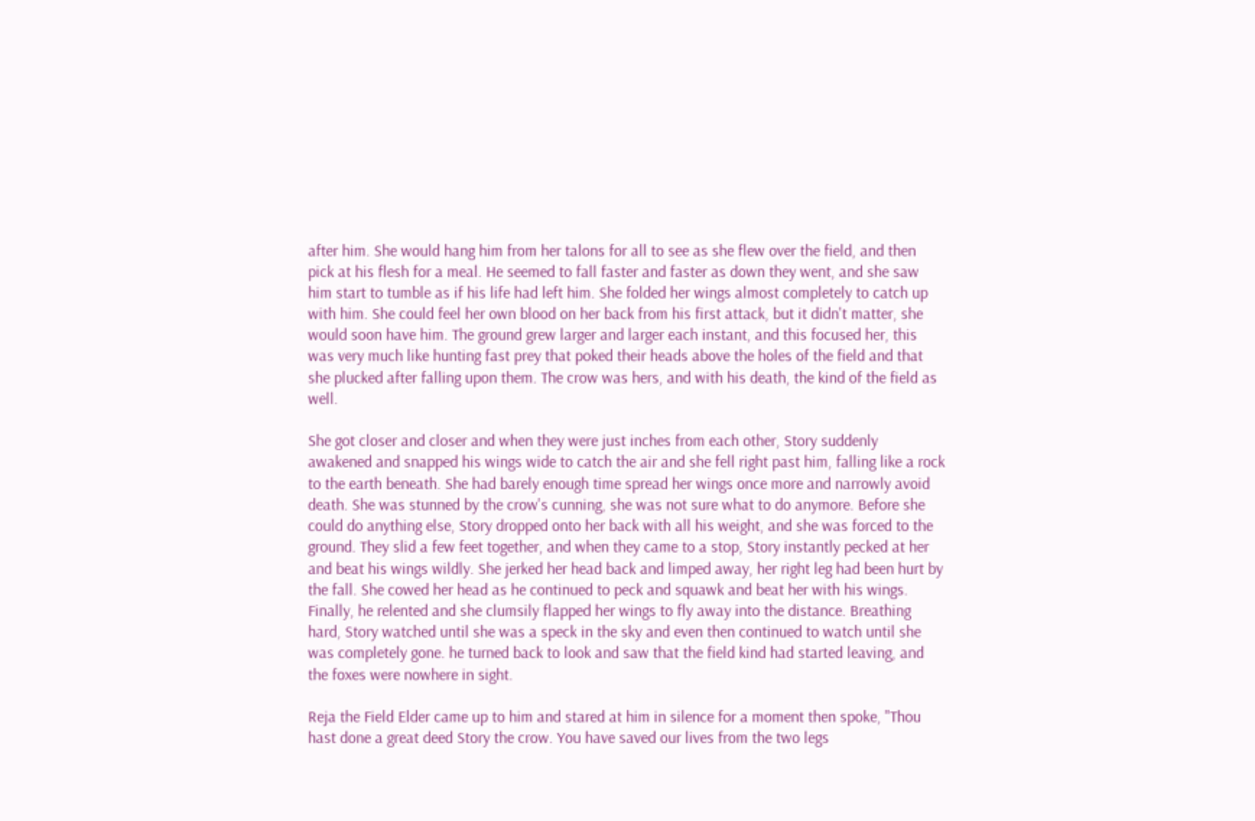after him. She would hang him from her talons for all to see as she flew over the field, and then pick at his flesh for a meal. He seemed to fall faster and faster as down they went, and she saw him start to tumble as if his life had left him. She folded her wings almost completely to catch up with him. She could feel her own blood on her back from his first attack, but it didn't matter, she would soon have him. The ground grew larger and larger each instant, and this focused her, this was very much like hunting fast prey that poked their heads above the holes of the field and that she plucked after falling upon them. The crow was hers, and with his death, the kind of the field as well.

She got closer and closer and when they were just inches from each other, Story suddenly awakened and snapped his wings wide to catch the air and she fell right past him, falling like a rock to the earth beneath. She had barely enough time spread her wings once more and narrowly avoid death. She was stunned by the crow's cunning, she was not sure what to do anymore. Before she could do anything else, Story dropped onto her back with all his weight, and she was forced to the ground. They slid a few feet together, and when they came to a stop, Story instantly pecked at her and beat his wings wildly. She jerked her head back and limped away, her right leg had been hurt by the fall. She cowed her head as he continued to peck and squawk and beat her with his wings. Finally, he relented and she clumsily flapped her wings to fly away into the distance. Breathing hard, Story watched until she was a speck in the sky and even then continued to watch until she was completely gone. he turned back to look and saw that the field kind had started leaving, and the foxes were nowhere in sight.

Reja the Field Elder came up to him and stared at him in silence for a moment then spoke, "Thou hast done a great deed Story the crow. You have saved our lives from the two legs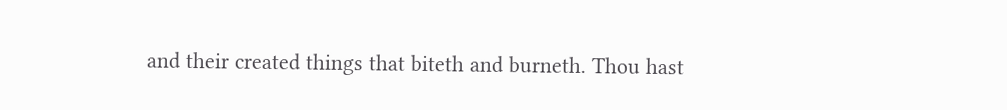and their created things that biteth and burneth. Thou hast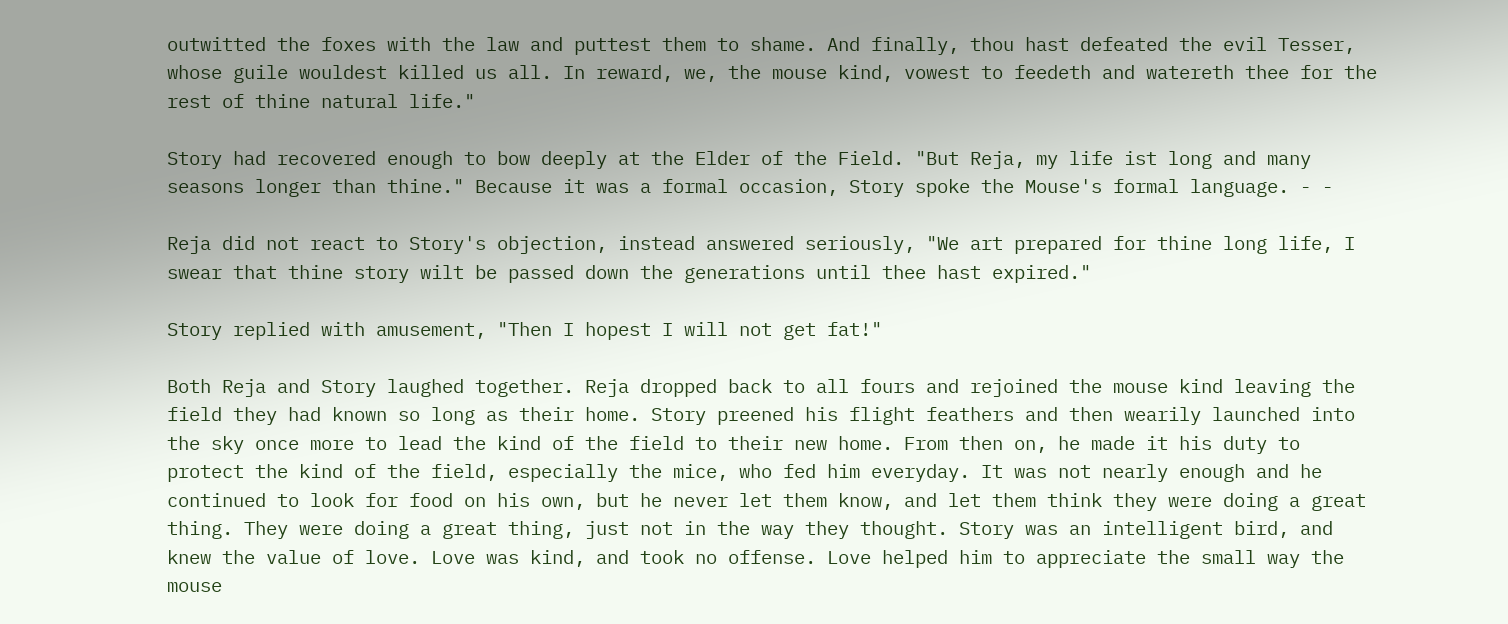outwitted the foxes with the law and puttest them to shame. And finally, thou hast defeated the evil Tesser, whose guile wouldest killed us all. In reward, we, the mouse kind, vowest to feedeth and watereth thee for the rest of thine natural life."

Story had recovered enough to bow deeply at the Elder of the Field. "But Reja, my life ist long and many seasons longer than thine." Because it was a formal occasion, Story spoke the Mouse's formal language. - -

Reja did not react to Story's objection, instead answered seriously, "We art prepared for thine long life, I swear that thine story wilt be passed down the generations until thee hast expired."

Story replied with amusement, "Then I hopest I will not get fat!"

Both Reja and Story laughed together. Reja dropped back to all fours and rejoined the mouse kind leaving the field they had known so long as their home. Story preened his flight feathers and then wearily launched into the sky once more to lead the kind of the field to their new home. From then on, he made it his duty to protect the kind of the field, especially the mice, who fed him everyday. It was not nearly enough and he continued to look for food on his own, but he never let them know, and let them think they were doing a great thing. They were doing a great thing, just not in the way they thought. Story was an intelligent bird, and knew the value of love. Love was kind, and took no offense. Love helped him to appreciate the small way the mouse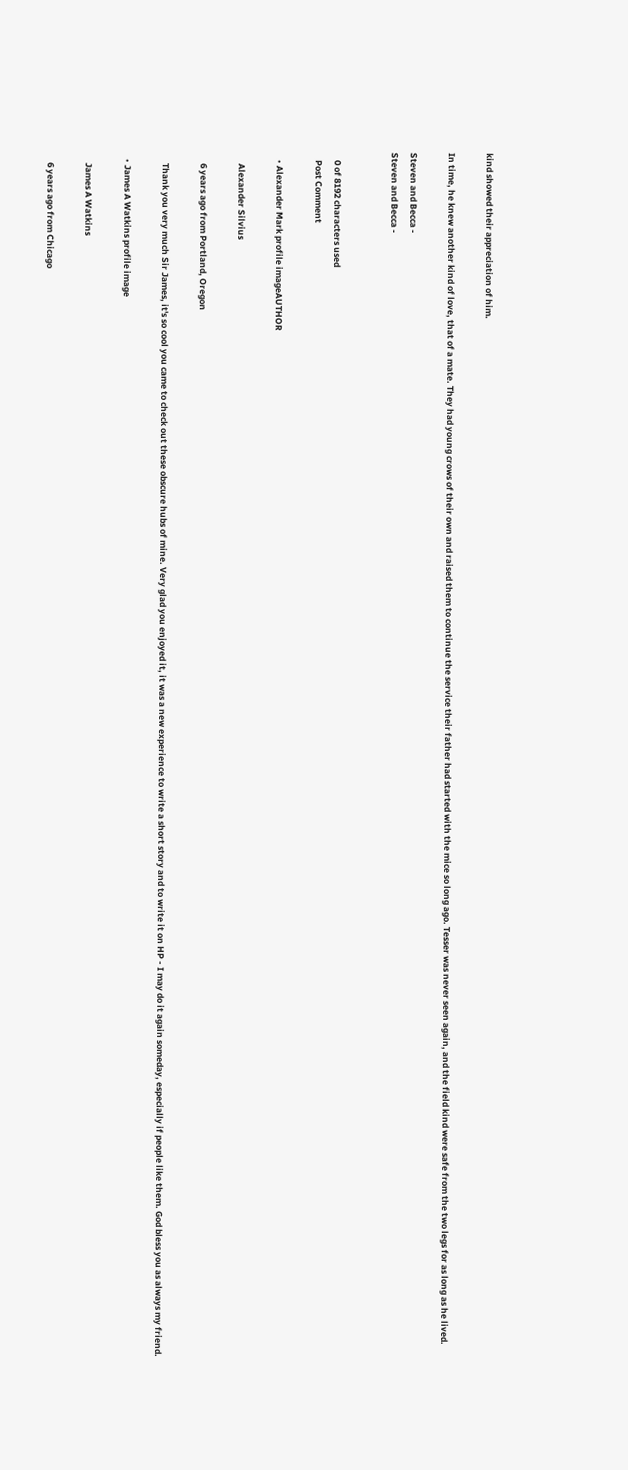kind showed their appreciation of him.

In time, he knew another kind of love, that of a mate. They had young crows of their own and raised them to continue the service their father had started with the mice so long ago. Tesser was never seen again, and the field kind were safe from the two legs for as long as he lived.

Steven and Becca -
Steven and Becca -


    0 of 8192 characters used
    Post Comment

    • Alexander Mark profile imageAUTHOR

      Alexander Silvius

      6 years ago from Portland, Oregon

      Thank you very much Sir James, it's so cool you came to check out these obscure hubs of mine. Very glad you enjoyed it, it was a new experience to write a short story and to write it on HP - I may do it again someday, especially if people like them. God bless you as always my friend.

    • James A Watkins profile image

      James A Watkins

      6 years ago from Chicago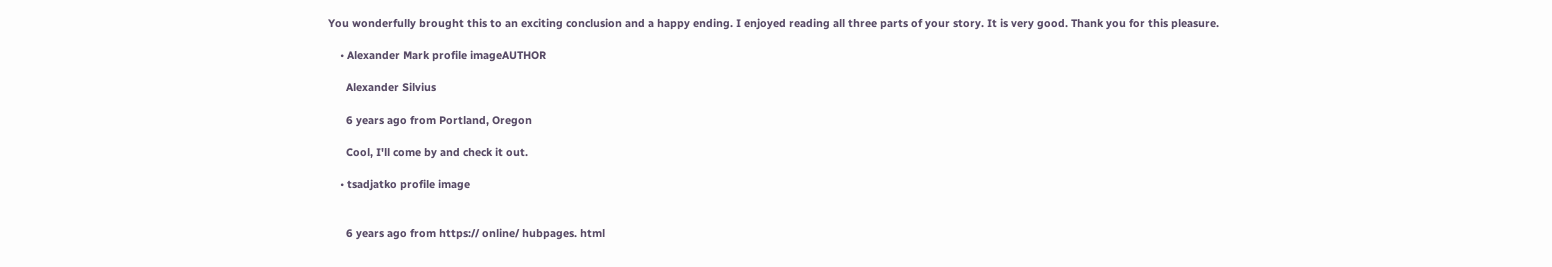You wonderfully brought this to an exciting conclusion and a happy ending. I enjoyed reading all three parts of your story. It is very good. Thank you for this pleasure.

    • Alexander Mark profile imageAUTHOR

      Alexander Silvius

      6 years ago from Portland, Oregon

      Cool, I'll come by and check it out.

    • tsadjatko profile image


      6 years ago from https:// online/ hubpages. html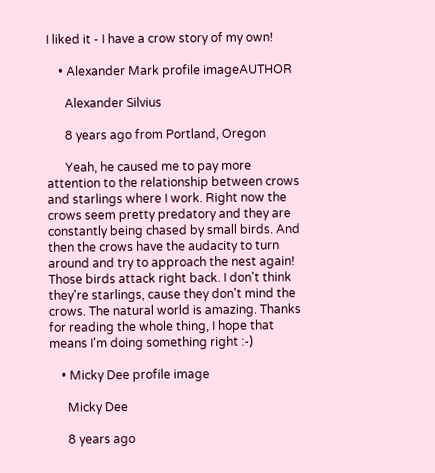I liked it - I have a crow story of my own!

    • Alexander Mark profile imageAUTHOR

      Alexander Silvius

      8 years ago from Portland, Oregon

      Yeah, he caused me to pay more attention to the relationship between crows and starlings where I work. Right now the crows seem pretty predatory and they are constantly being chased by small birds. And then the crows have the audacity to turn around and try to approach the nest again! Those birds attack right back. I don't think they're starlings, cause they don't mind the crows. The natural world is amazing. Thanks for reading the whole thing, I hope that means I'm doing something right :-)

    • Micky Dee profile image

      Micky Dee

      8 years ago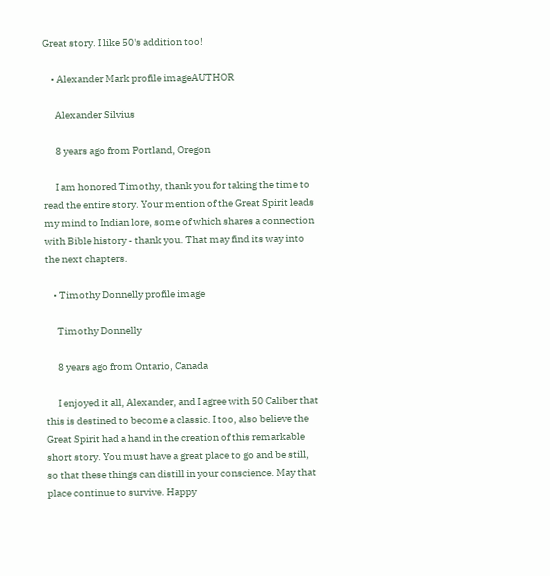Great story. I like 50's addition too!

    • Alexander Mark profile imageAUTHOR

      Alexander Silvius

      8 years ago from Portland, Oregon

      I am honored Timothy, thank you for taking the time to read the entire story. Your mention of the Great Spirit leads my mind to Indian lore, some of which shares a connection with Bible history - thank you. That may find its way into the next chapters.

    • Timothy Donnelly profile image

      Timothy Donnelly

      8 years ago from Ontario, Canada

      I enjoyed it all, Alexander, and I agree with 50 Caliber that this is destined to become a classic. I too, also believe the Great Spirit had a hand in the creation of this remarkable short story. You must have a great place to go and be still, so that these things can distill in your conscience. May that place continue to survive. Happy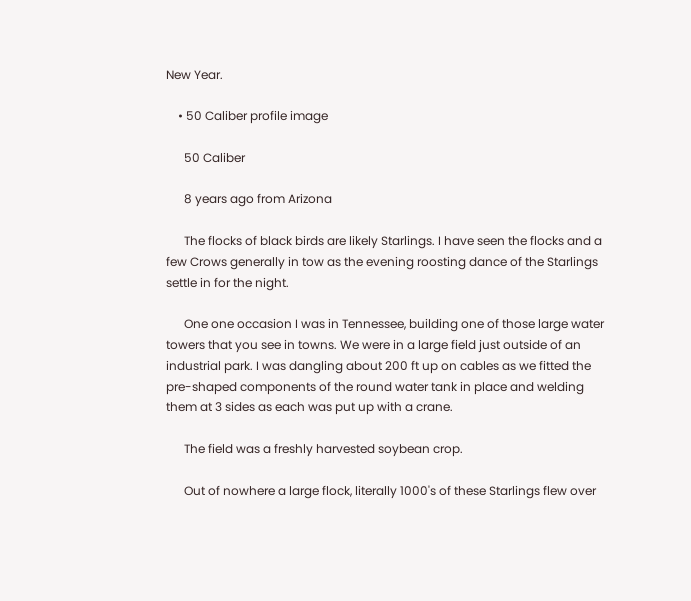New Year.

    • 50 Caliber profile image

      50 Caliber

      8 years ago from Arizona

      The flocks of black birds are likely Starlings. I have seen the flocks and a few Crows generally in tow as the evening roosting dance of the Starlings settle in for the night.

      One one occasion I was in Tennessee, building one of those large water towers that you see in towns. We were in a large field just outside of an industrial park. I was dangling about 200 ft up on cables as we fitted the pre-shaped components of the round water tank in place and welding them at 3 sides as each was put up with a crane.

      The field was a freshly harvested soybean crop.

      Out of nowhere a large flock, literally 1000's of these Starlings flew over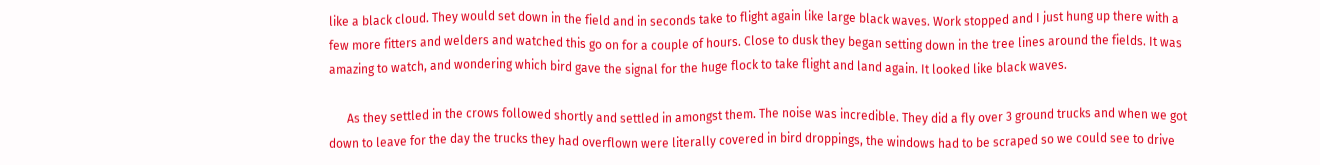like a black cloud. They would set down in the field and in seconds take to flight again like large black waves. Work stopped and I just hung up there with a few more fitters and welders and watched this go on for a couple of hours. Close to dusk they began setting down in the tree lines around the fields. It was amazing to watch, and wondering which bird gave the signal for the huge flock to take flight and land again. It looked like black waves.

      As they settled in the crows followed shortly and settled in amongst them. The noise was incredible. They did a fly over 3 ground trucks and when we got down to leave for the day the trucks they had overflown were literally covered in bird droppings, the windows had to be scraped so we could see to drive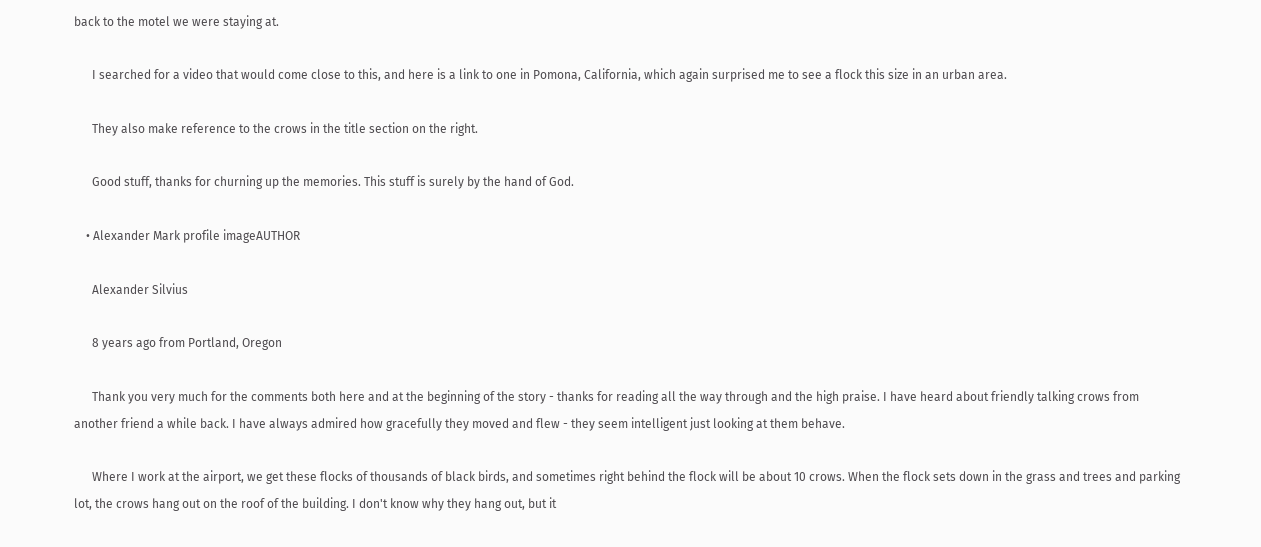back to the motel we were staying at.

      I searched for a video that would come close to this, and here is a link to one in Pomona, California, which again surprised me to see a flock this size in an urban area.

      They also make reference to the crows in the title section on the right.

      Good stuff, thanks for churning up the memories. This stuff is surely by the hand of God.

    • Alexander Mark profile imageAUTHOR

      Alexander Silvius

      8 years ago from Portland, Oregon

      Thank you very much for the comments both here and at the beginning of the story - thanks for reading all the way through and the high praise. I have heard about friendly talking crows from another friend a while back. I have always admired how gracefully they moved and flew - they seem intelligent just looking at them behave.

      Where I work at the airport, we get these flocks of thousands of black birds, and sometimes right behind the flock will be about 10 crows. When the flock sets down in the grass and trees and parking lot, the crows hang out on the roof of the building. I don't know why they hang out, but it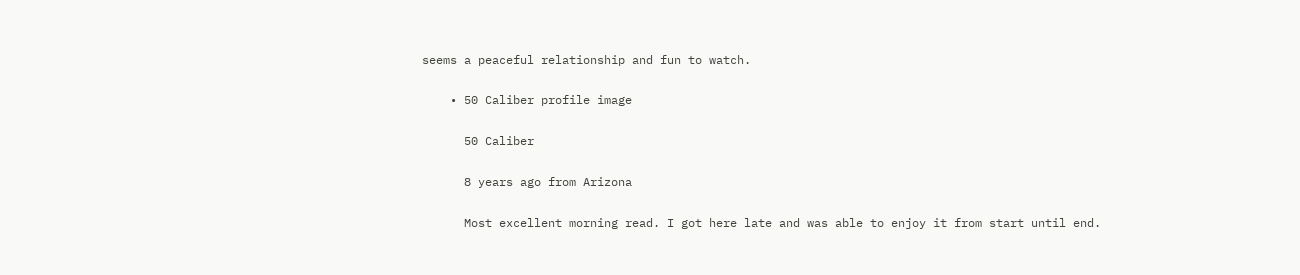seems a peaceful relationship and fun to watch.

    • 50 Caliber profile image

      50 Caliber

      8 years ago from Arizona

      Most excellent morning read. I got here late and was able to enjoy it from start until end.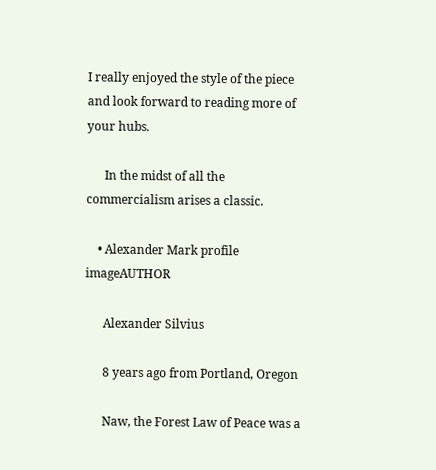I really enjoyed the style of the piece and look forward to reading more of your hubs.

      In the midst of all the commercialism arises a classic.

    • Alexander Mark profile imageAUTHOR

      Alexander Silvius

      8 years ago from Portland, Oregon

      Naw, the Forest Law of Peace was a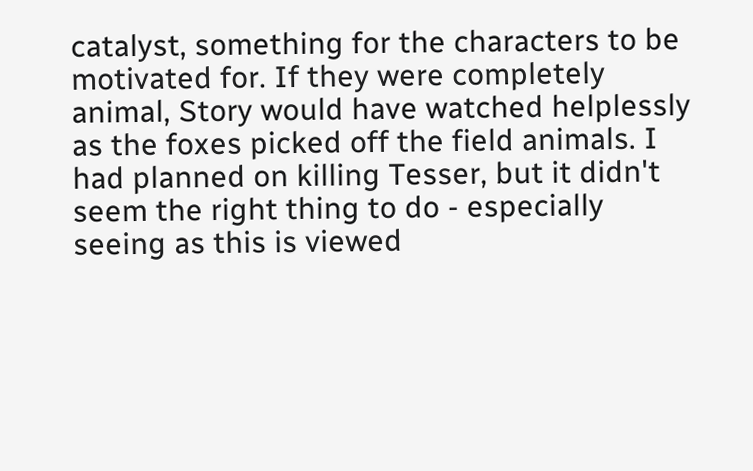catalyst, something for the characters to be motivated for. If they were completely animal, Story would have watched helplessly as the foxes picked off the field animals. I had planned on killing Tesser, but it didn't seem the right thing to do - especially seeing as this is viewed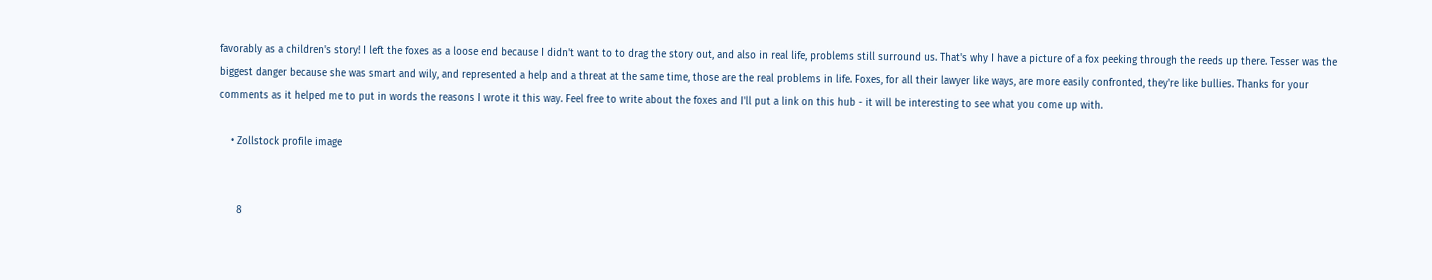favorably as a children's story! I left the foxes as a loose end because I didn't want to to drag the story out, and also in real life, problems still surround us. That's why I have a picture of a fox peeking through the reeds up there. Tesser was the biggest danger because she was smart and wily, and represented a help and a threat at the same time, those are the real problems in life. Foxes, for all their lawyer like ways, are more easily confronted, they're like bullies. Thanks for your comments as it helped me to put in words the reasons I wrote it this way. Feel free to write about the foxes and I'll put a link on this hub - it will be interesting to see what you come up with.

    • Zollstock profile image


      8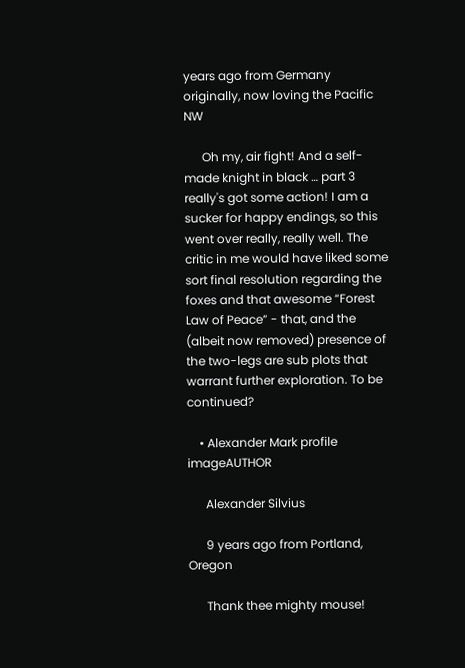years ago from Germany originally, now loving the Pacific NW

      Oh my, air fight! And a self-made knight in black … part 3 really's got some action! I am a sucker for happy endings, so this went over really, really well. The critic in me would have liked some sort final resolution regarding the foxes and that awesome “Forest Law of Peace” - that, and the (albeit now removed) presence of the two-legs are sub plots that warrant further exploration. To be continued?

    • Alexander Mark profile imageAUTHOR

      Alexander Silvius

      9 years ago from Portland, Oregon

      Thank thee mighty mouse!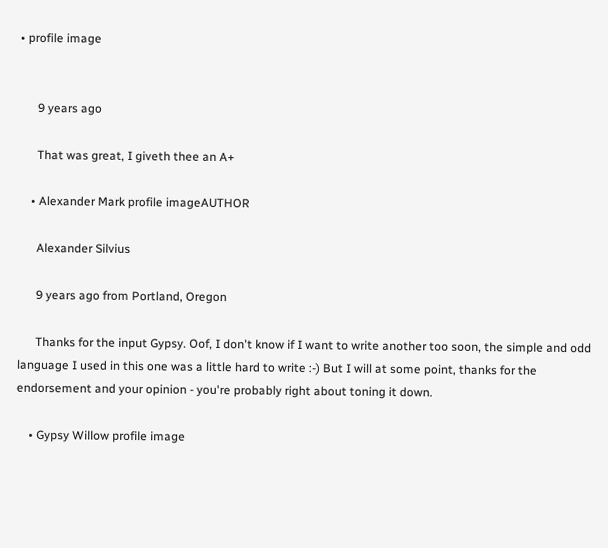• profile image


      9 years ago

      That was great, I giveth thee an A+

    • Alexander Mark profile imageAUTHOR

      Alexander Silvius

      9 years ago from Portland, Oregon

      Thanks for the input Gypsy. Oof, I don't know if I want to write another too soon, the simple and odd language I used in this one was a little hard to write :-) But I will at some point, thanks for the endorsement and your opinion - you're probably right about toning it down.

    • Gypsy Willow profile image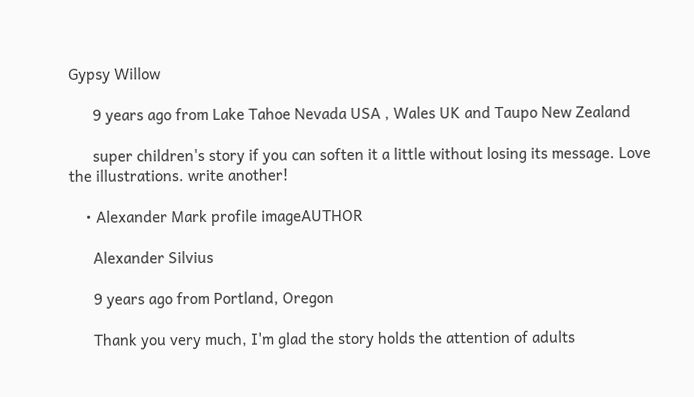Gypsy Willow

      9 years ago from Lake Tahoe Nevada USA , Wales UK and Taupo New Zealand

      super children's story if you can soften it a little without losing its message. Love the illustrations. write another!

    • Alexander Mark profile imageAUTHOR

      Alexander Silvius

      9 years ago from Portland, Oregon

      Thank you very much, I'm glad the story holds the attention of adults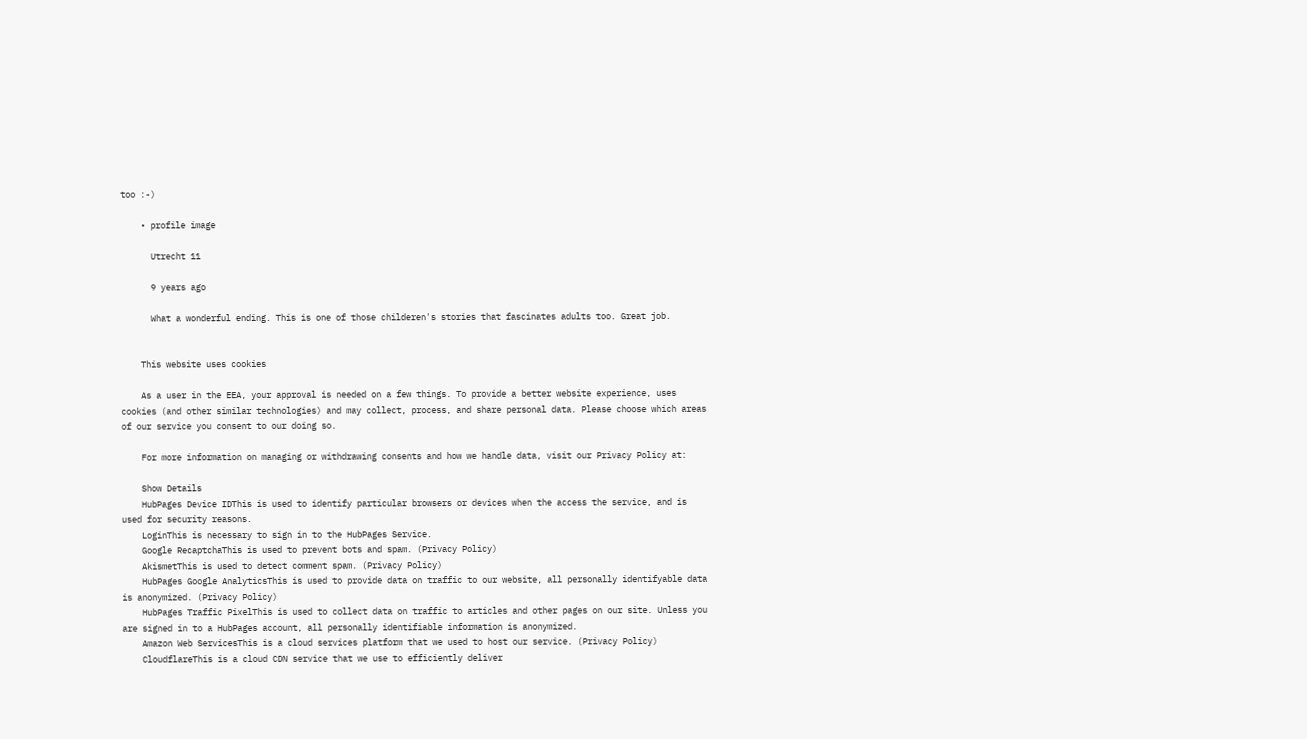too :-)

    • profile image

      Utrecht 11

      9 years ago

      What a wonderful ending. This is one of those childeren's stories that fascinates adults too. Great job.


    This website uses cookies

    As a user in the EEA, your approval is needed on a few things. To provide a better website experience, uses cookies (and other similar technologies) and may collect, process, and share personal data. Please choose which areas of our service you consent to our doing so.

    For more information on managing or withdrawing consents and how we handle data, visit our Privacy Policy at:

    Show Details
    HubPages Device IDThis is used to identify particular browsers or devices when the access the service, and is used for security reasons.
    LoginThis is necessary to sign in to the HubPages Service.
    Google RecaptchaThis is used to prevent bots and spam. (Privacy Policy)
    AkismetThis is used to detect comment spam. (Privacy Policy)
    HubPages Google AnalyticsThis is used to provide data on traffic to our website, all personally identifyable data is anonymized. (Privacy Policy)
    HubPages Traffic PixelThis is used to collect data on traffic to articles and other pages on our site. Unless you are signed in to a HubPages account, all personally identifiable information is anonymized.
    Amazon Web ServicesThis is a cloud services platform that we used to host our service. (Privacy Policy)
    CloudflareThis is a cloud CDN service that we use to efficiently deliver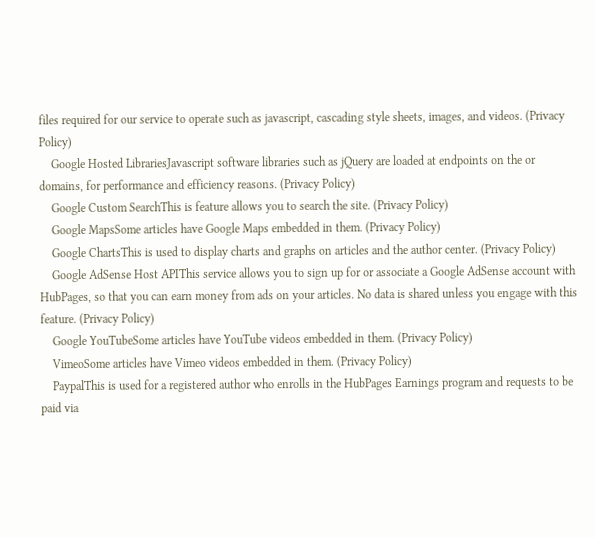files required for our service to operate such as javascript, cascading style sheets, images, and videos. (Privacy Policy)
    Google Hosted LibrariesJavascript software libraries such as jQuery are loaded at endpoints on the or domains, for performance and efficiency reasons. (Privacy Policy)
    Google Custom SearchThis is feature allows you to search the site. (Privacy Policy)
    Google MapsSome articles have Google Maps embedded in them. (Privacy Policy)
    Google ChartsThis is used to display charts and graphs on articles and the author center. (Privacy Policy)
    Google AdSense Host APIThis service allows you to sign up for or associate a Google AdSense account with HubPages, so that you can earn money from ads on your articles. No data is shared unless you engage with this feature. (Privacy Policy)
    Google YouTubeSome articles have YouTube videos embedded in them. (Privacy Policy)
    VimeoSome articles have Vimeo videos embedded in them. (Privacy Policy)
    PaypalThis is used for a registered author who enrolls in the HubPages Earnings program and requests to be paid via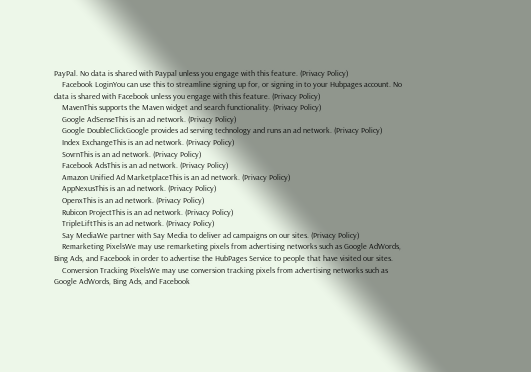PayPal. No data is shared with Paypal unless you engage with this feature. (Privacy Policy)
    Facebook LoginYou can use this to streamline signing up for, or signing in to your Hubpages account. No data is shared with Facebook unless you engage with this feature. (Privacy Policy)
    MavenThis supports the Maven widget and search functionality. (Privacy Policy)
    Google AdSenseThis is an ad network. (Privacy Policy)
    Google DoubleClickGoogle provides ad serving technology and runs an ad network. (Privacy Policy)
    Index ExchangeThis is an ad network. (Privacy Policy)
    SovrnThis is an ad network. (Privacy Policy)
    Facebook AdsThis is an ad network. (Privacy Policy)
    Amazon Unified Ad MarketplaceThis is an ad network. (Privacy Policy)
    AppNexusThis is an ad network. (Privacy Policy)
    OpenxThis is an ad network. (Privacy Policy)
    Rubicon ProjectThis is an ad network. (Privacy Policy)
    TripleLiftThis is an ad network. (Privacy Policy)
    Say MediaWe partner with Say Media to deliver ad campaigns on our sites. (Privacy Policy)
    Remarketing PixelsWe may use remarketing pixels from advertising networks such as Google AdWords, Bing Ads, and Facebook in order to advertise the HubPages Service to people that have visited our sites.
    Conversion Tracking PixelsWe may use conversion tracking pixels from advertising networks such as Google AdWords, Bing Ads, and Facebook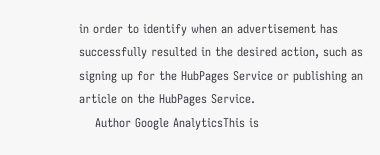in order to identify when an advertisement has successfully resulted in the desired action, such as signing up for the HubPages Service or publishing an article on the HubPages Service.
    Author Google AnalyticsThis is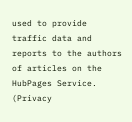used to provide traffic data and reports to the authors of articles on the HubPages Service. (Privacy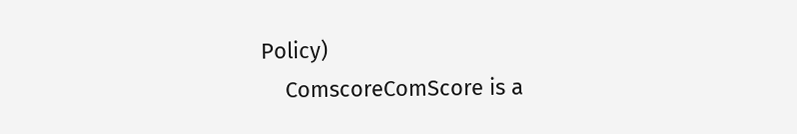Policy)
    ComscoreComScore is a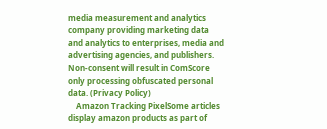media measurement and analytics company providing marketing data and analytics to enterprises, media and advertising agencies, and publishers. Non-consent will result in ComScore only processing obfuscated personal data. (Privacy Policy)
    Amazon Tracking PixelSome articles display amazon products as part of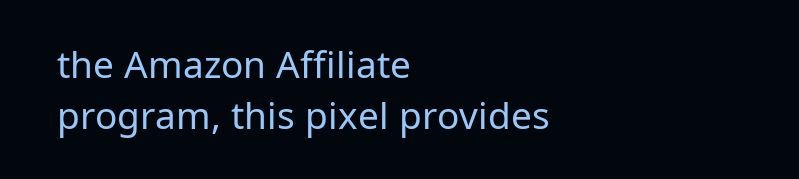the Amazon Affiliate program, this pixel provides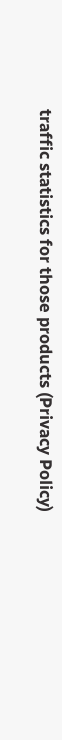traffic statistics for those products (Privacy Policy)